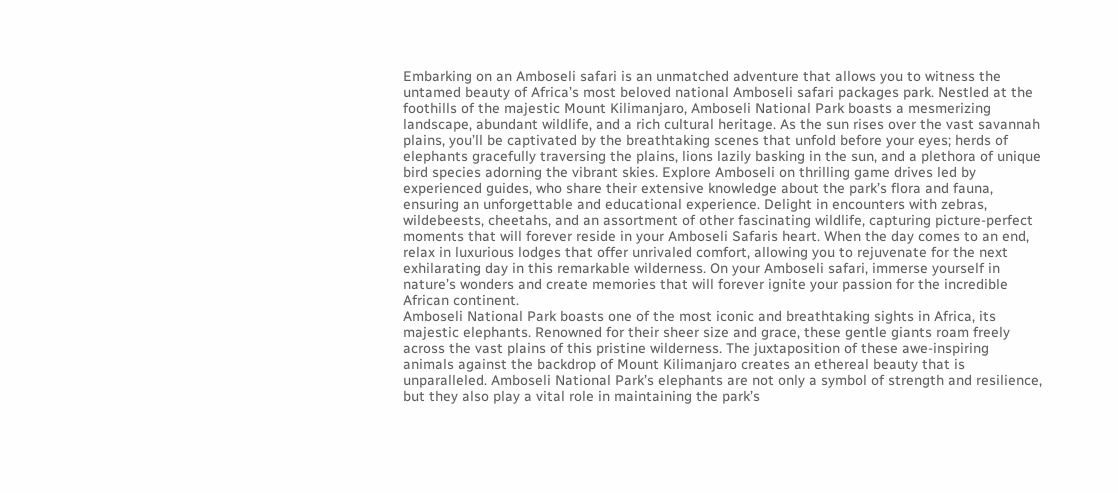Embarking on an Amboseli safari is an unmatched adventure that allows you to witness the untamed beauty of Africa’s most beloved national Amboseli safari packages park. Nestled at the foothills of the majestic Mount Kilimanjaro, Amboseli National Park boasts a mesmerizing landscape, abundant wildlife, and a rich cultural heritage. As the sun rises over the vast savannah plains, you’ll be captivated by the breathtaking scenes that unfold before your eyes; herds of elephants gracefully traversing the plains, lions lazily basking in the sun, and a plethora of unique bird species adorning the vibrant skies. Explore Amboseli on thrilling game drives led by experienced guides, who share their extensive knowledge about the park’s flora and fauna, ensuring an unforgettable and educational experience. Delight in encounters with zebras, wildebeests, cheetahs, and an assortment of other fascinating wildlife, capturing picture-perfect moments that will forever reside in your Amboseli Safaris heart. When the day comes to an end, relax in luxurious lodges that offer unrivaled comfort, allowing you to rejuvenate for the next exhilarating day in this remarkable wilderness. On your Amboseli safari, immerse yourself in nature’s wonders and create memories that will forever ignite your passion for the incredible African continent.
Amboseli National Park boasts one of the most iconic and breathtaking sights in Africa, its majestic elephants. Renowned for their sheer size and grace, these gentle giants roam freely across the vast plains of this pristine wilderness. The juxtaposition of these awe-inspiring animals against the backdrop of Mount Kilimanjaro creates an ethereal beauty that is unparalleled. Amboseli National Park’s elephants are not only a symbol of strength and resilience, but they also play a vital role in maintaining the park’s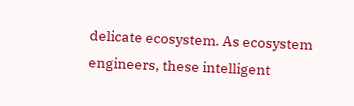delicate ecosystem. As ecosystem engineers, these intelligent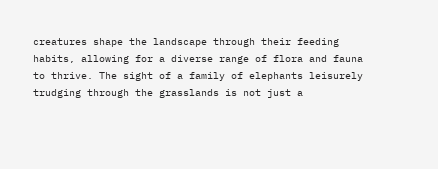creatures shape the landscape through their feeding habits, allowing for a diverse range of flora and fauna to thrive. The sight of a family of elephants leisurely trudging through the grasslands is not just a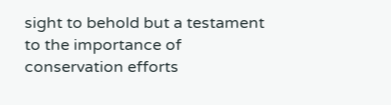sight to behold but a testament to the importance of conservation efforts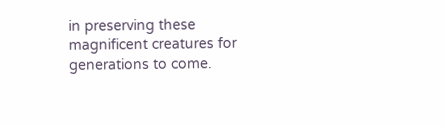in preserving these magnificent creatures for generations to come.